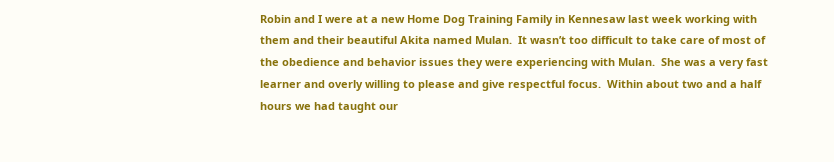Robin and I were at a new Home Dog Training Family in Kennesaw last week working with them and their beautiful Akita named Mulan.  It wasn’t too difficult to take care of most of the obedience and behavior issues they were experiencing with Mulan.  She was a very fast learner and overly willing to please and give respectful focus.  Within about two and a half hours we had taught our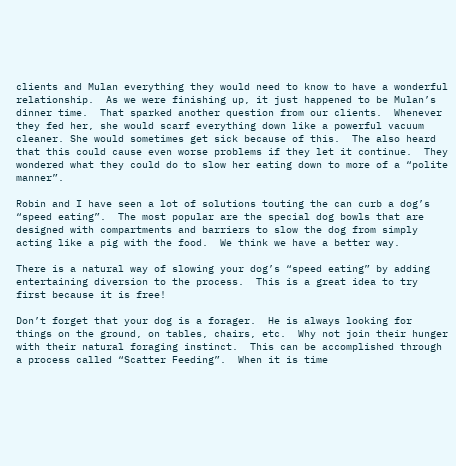clients and Mulan everything they would need to know to have a wonderful relationship.  As we were finishing up, it just happened to be Mulan’s dinner time.  That sparked another question from our clients.  Whenever they fed her, she would scarf everything down like a powerful vacuum cleaner. She would sometimes get sick because of this.  The also heard that this could cause even worse problems if they let it continue.  They wondered what they could do to slow her eating down to more of a “polite manner”.

Robin and I have seen a lot of solutions touting the can curb a dog’s “speed eating”.  The most popular are the special dog bowls that are designed with compartments and barriers to slow the dog from simply acting like a pig with the food.  We think we have a better way.

There is a natural way of slowing your dog’s “speed eating” by adding entertaining diversion to the process.  This is a great idea to try first because it is free!

Don’t forget that your dog is a forager.  He is always looking for things on the ground, on tables, chairs, etc.  Why not join their hunger with their natural foraging instinct.  This can be accomplished through a process called “Scatter Feeding”.  When it is time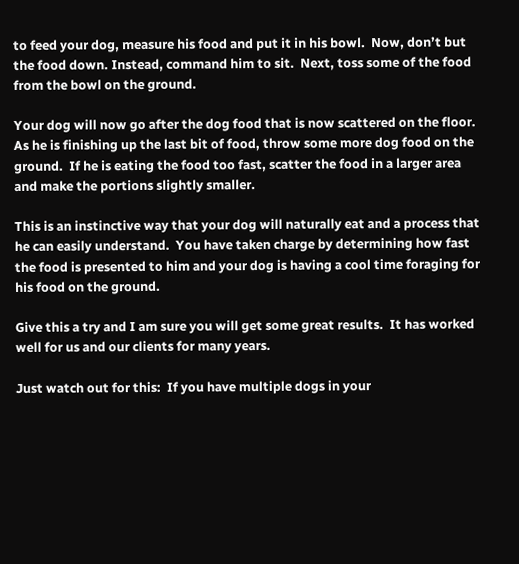to feed your dog, measure his food and put it in his bowl.  Now, don’t but the food down. Instead, command him to sit.  Next, toss some of the food from the bowl on the ground.

Your dog will now go after the dog food that is now scattered on the floor.  As he is finishing up the last bit of food, throw some more dog food on the ground.  If he is eating the food too fast, scatter the food in a larger area and make the portions slightly smaller.

This is an instinctive way that your dog will naturally eat and a process that he can easily understand.  You have taken charge by determining how fast the food is presented to him and your dog is having a cool time foraging for his food on the ground.

Give this a try and I am sure you will get some great results.  It has worked well for us and our clients for many years.

Just watch out for this:  If you have multiple dogs in your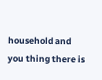household and you thing there is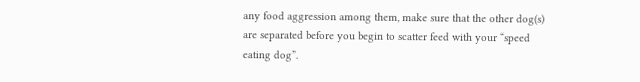any food aggression among them, make sure that the other dog(s) are separated before you begin to scatter feed with your “speed eating dog”.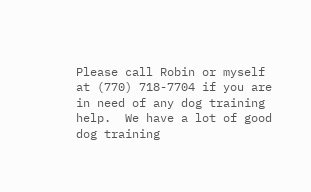Please call Robin or myself at (770) 718-7704 if you are in need of any dog training help.  We have a lot of good dog training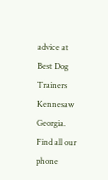advice at Best Dog Trainers Kennesaw Georgia.  Find all our phone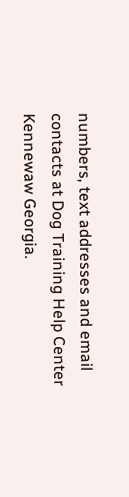numbers, text addresses and email contacts at Dog Training Help Center Kennewaw Georgia.